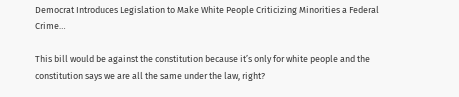Democrat Introduces Legislation to Make White People Criticizing Minorities a Federal Crime…

This bill would be against the constitution because it’s only for white people and the constitution says we are all the same under the law, right?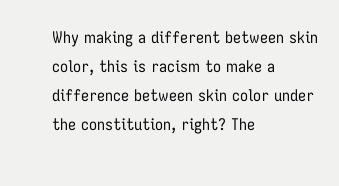Why making a different between skin color, this is racism to make a difference between skin color under the constitution, right? The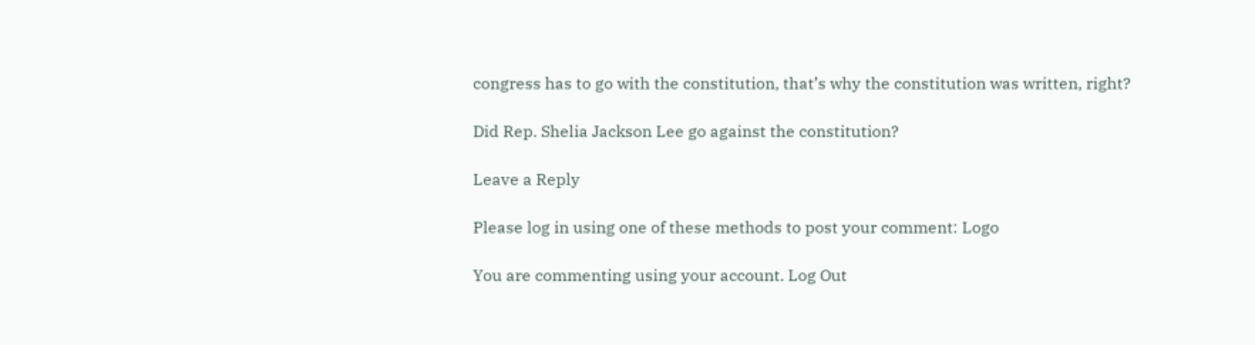congress has to go with the constitution, that’s why the constitution was written, right?

Did Rep. Shelia Jackson Lee go against the constitution?

Leave a Reply

Please log in using one of these methods to post your comment: Logo

You are commenting using your account. Log Out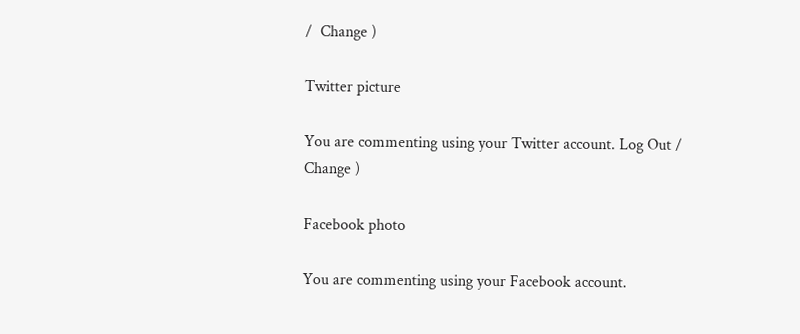/  Change )

Twitter picture

You are commenting using your Twitter account. Log Out /  Change )

Facebook photo

You are commenting using your Facebook account.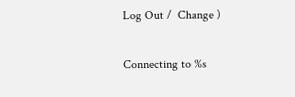Log Out /  Change )

Connecting to %s